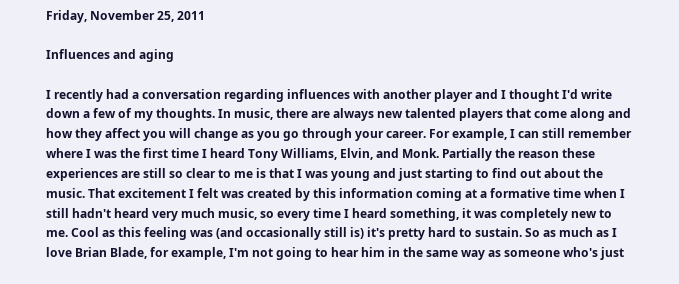Friday, November 25, 2011

Influences and aging

I recently had a conversation regarding influences with another player and I thought I'd write down a few of my thoughts. In music, there are always new talented players that come along and how they affect you will change as you go through your career. For example, I can still remember where I was the first time I heard Tony Williams, Elvin, and Monk. Partially the reason these experiences are still so clear to me is that I was young and just starting to find out about the music. That excitement I felt was created by this information coming at a formative time when I still hadn't heard very much music, so every time I heard something, it was completely new to me. Cool as this feeling was (and occasionally still is) it's pretty hard to sustain. So as much as I love Brian Blade, for example, I'm not going to hear him in the same way as someone who's just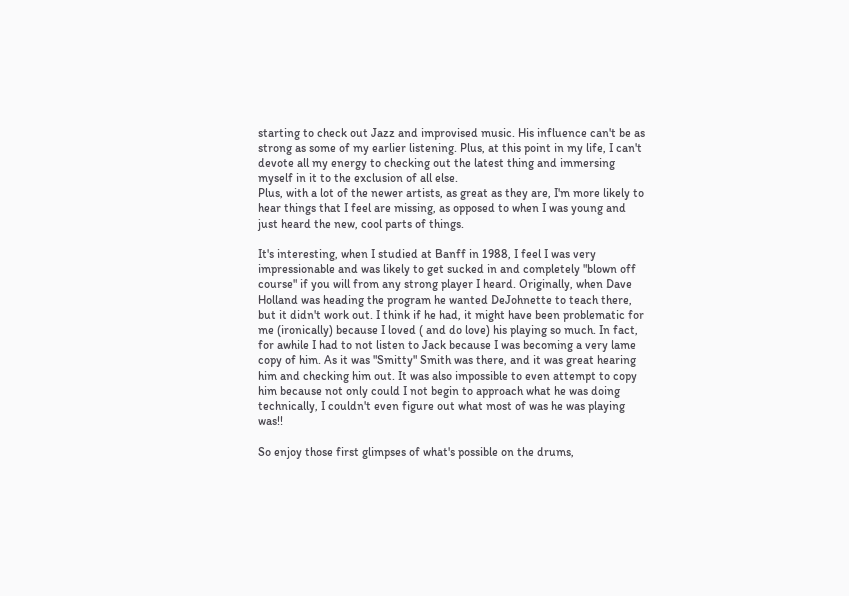starting to check out Jazz and improvised music. His influence can't be as strong as some of my earlier listening. Plus, at this point in my life, I can't devote all my energy to checking out the latest thing and immersing myself in it to the exclusion of all else.
Plus, with a lot of the newer artists, as great as they are, I'm more likely to hear things that I feel are missing, as opposed to when I was young and just heard the new, cool parts of things.

It's interesting, when I studied at Banff in 1988, I feel I was very impressionable and was likely to get sucked in and completely "blown off course" if you will from any strong player I heard. Originally, when Dave Holland was heading the program he wanted DeJohnette to teach there, but it didn't work out. I think if he had, it might have been problematic for me (ironically) because I loved ( and do love) his playing so much. In fact, for awhile I had to not listen to Jack because I was becoming a very lame copy of him. As it was "Smitty" Smith was there, and it was great hearing him and checking him out. It was also impossible to even attempt to copy him because not only could I not begin to approach what he was doing technically, I couldn't even figure out what most of was he was playing was!!

So enjoy those first glimpses of what's possible on the drums,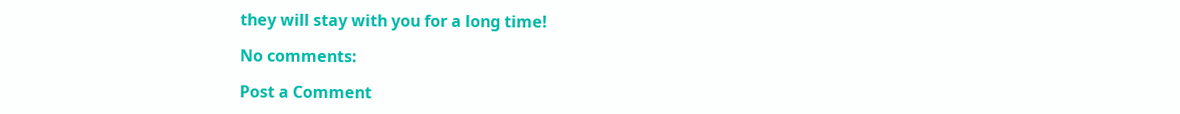they will stay with you for a long time!

No comments:

Post a Comment